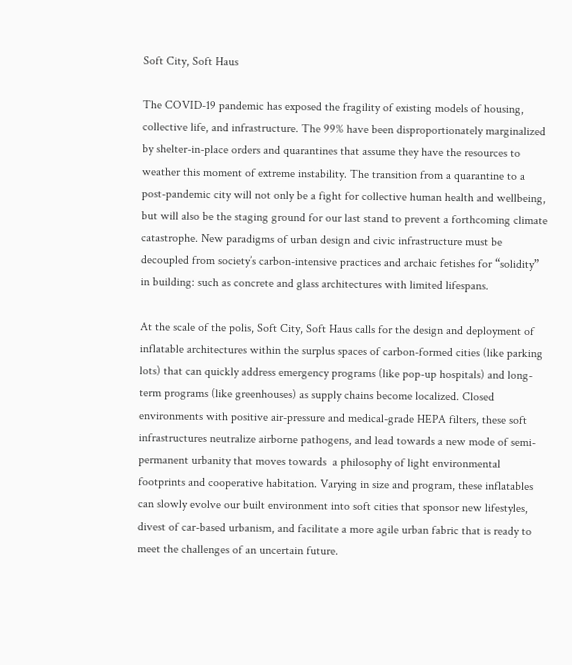Soft City, Soft Haus

The COVID-19 pandemic has exposed the fragility of existing models of housing, collective life, and infrastructure. The 99% have been disproportionately marginalized by shelter-in-place orders and quarantines that assume they have the resources to weather this moment of extreme instability. The transition from a quarantine to a post-pandemic city will not only be a fight for collective human health and wellbeing, but will also be the staging ground for our last stand to prevent a forthcoming climate catastrophe. New paradigms of urban design and civic infrastructure must be decoupled from society’s carbon-intensive practices and archaic fetishes for “solidity” in building: such as concrete and glass architectures with limited lifespans.

At the scale of the polis, Soft City, Soft Haus calls for the design and deployment of inflatable architectures within the surplus spaces of carbon-formed cities (like parking lots) that can quickly address emergency programs (like pop-up hospitals) and long-term programs (like greenhouses) as supply chains become localized. Closed environments with positive air-pressure and medical-grade HEPA filters, these soft infrastructures neutralize airborne pathogens, and lead towards a new mode of semi-permanent urbanity that moves towards  a philosophy of light environmental footprints and cooperative habitation. Varying in size and program, these inflatables can slowly evolve our built environment into soft cities that sponsor new lifestyles, divest of car-based urbanism, and facilitate a more agile urban fabric that is ready to meet the challenges of an uncertain future.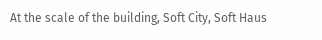At the scale of the building, Soft City, Soft Haus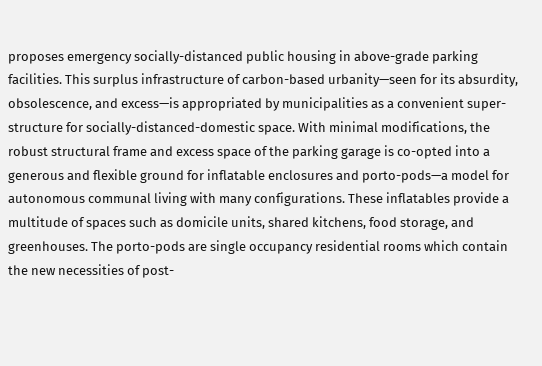proposes emergency socially-distanced public housing in above-grade parking facilities. This surplus infrastructure of carbon-based urbanity—seen for its absurdity, obsolescence, and excess—is appropriated by municipalities as a convenient super-structure for socially-distanced-domestic space. With minimal modifications, the robust structural frame and excess space of the parking garage is co-opted into a generous and flexible ground for inflatable enclosures and porto-pods—a model for autonomous communal living with many configurations. These inflatables provide a multitude of spaces such as domicile units, shared kitchens, food storage, and greenhouses. The porto-pods are single occupancy residential rooms which contain the new necessities of post-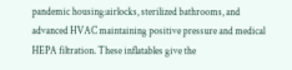pandemic housing:airlocks, sterilized bathrooms, and advanced HVAC maintaining positive pressure and medical HEPA filtration. These inflatables give the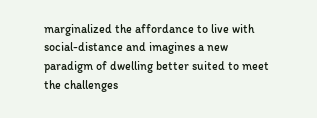marginalized the affordance to live with social-distance and imagines a new paradigm of dwelling better suited to meet the challenges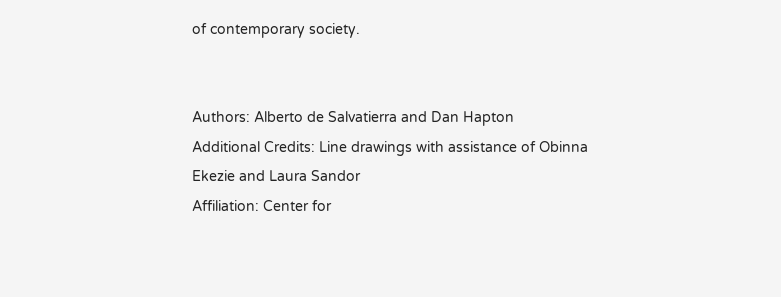of contemporary society.


Authors: Alberto de Salvatierra and Dan Hapton
Additional Credits: Line drawings with assistance of Obinna Ekezie and Laura Sandor
Affiliation: Center for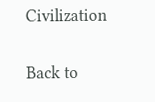Civilization

Back to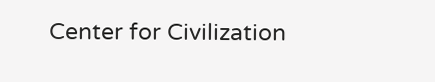Center for Civilization